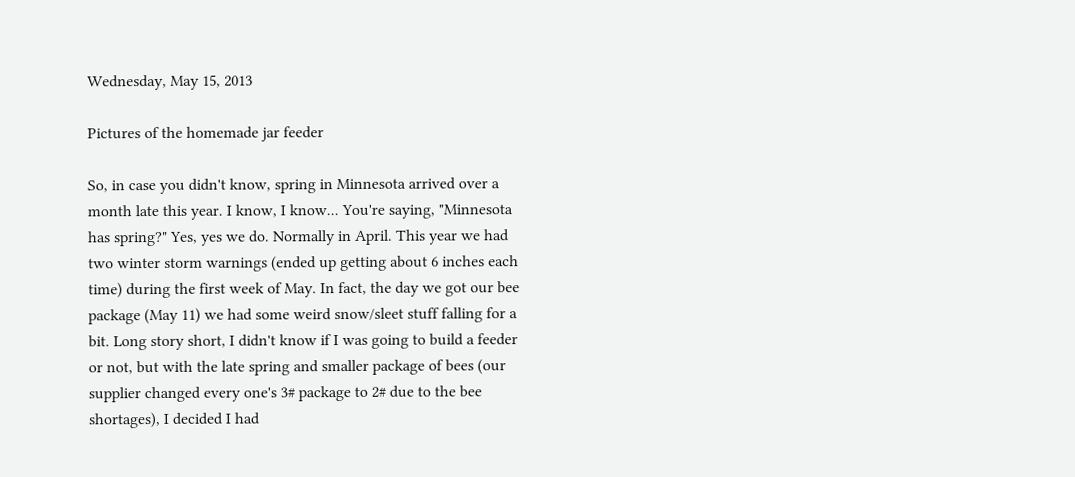Wednesday, May 15, 2013

Pictures of the homemade jar feeder

So, in case you didn't know, spring in Minnesota arrived over a month late this year. I know, I know... You're saying, "Minnesota has spring?" Yes, yes we do. Normally in April. This year we had two winter storm warnings (ended up getting about 6 inches each time) during the first week of May. In fact, the day we got our bee package (May 11) we had some weird snow/sleet stuff falling for a bit. Long story short, I didn't know if I was going to build a feeder or not, but with the late spring and smaller package of bees (our supplier changed every one's 3# package to 2# due to the bee shortages), I decided I had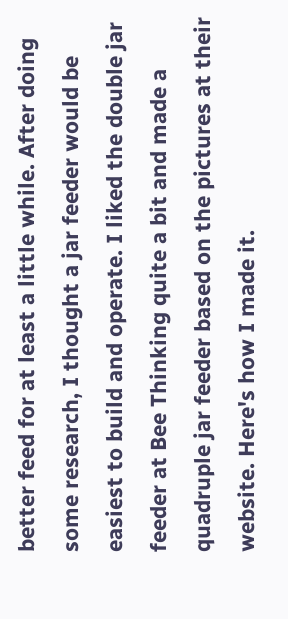better feed for at least a little while. After doing some research, I thought a jar feeder would be easiest to build and operate. I liked the double jar feeder at Bee Thinking quite a bit and made a quadruple jar feeder based on the pictures at their website. Here's how I made it.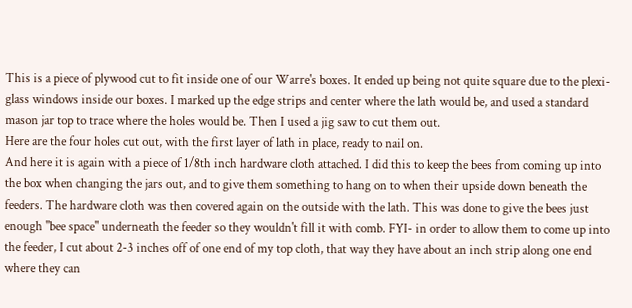This is a piece of plywood cut to fit inside one of our Warre's boxes. It ended up being not quite square due to the plexi-glass windows inside our boxes. I marked up the edge strips and center where the lath would be, and used a standard mason jar top to trace where the holes would be. Then I used a jig saw to cut them out.
Here are the four holes cut out, with the first layer of lath in place, ready to nail on.
And here it is again with a piece of 1/8th inch hardware cloth attached. I did this to keep the bees from coming up into the box when changing the jars out, and to give them something to hang on to when their upside down beneath the feeders. The hardware cloth was then covered again on the outside with the lath. This was done to give the bees just enough "bee space" underneath the feeder so they wouldn't fill it with comb. FYI- in order to allow them to come up into the feeder, I cut about 2-3 inches off of one end of my top cloth, that way they have about an inch strip along one end where they can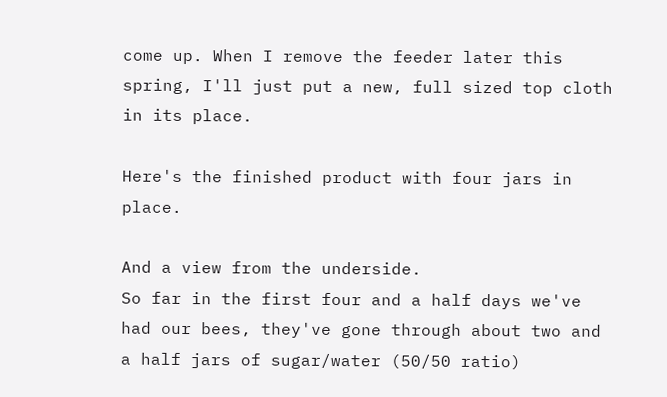come up. When I remove the feeder later this spring, I'll just put a new, full sized top cloth in its place.

Here's the finished product with four jars in place.

And a view from the underside.
So far in the first four and a half days we've had our bees, they've gone through about two and a half jars of sugar/water (50/50 ratio)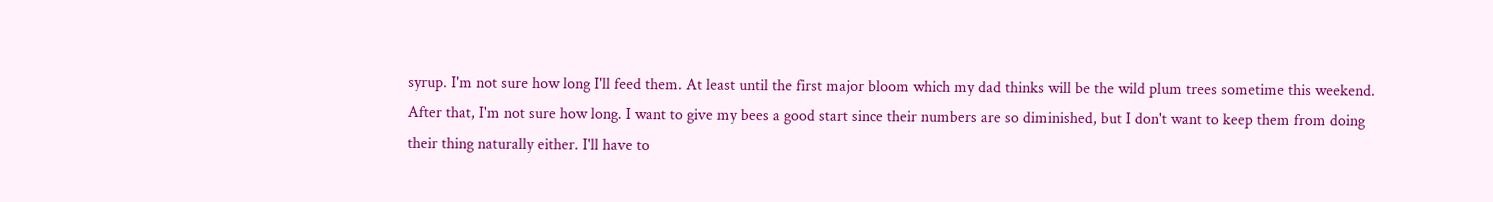syrup. I'm not sure how long I'll feed them. At least until the first major bloom which my dad thinks will be the wild plum trees sometime this weekend. After that, I'm not sure how long. I want to give my bees a good start since their numbers are so diminished, but I don't want to keep them from doing their thing naturally either. I'll have to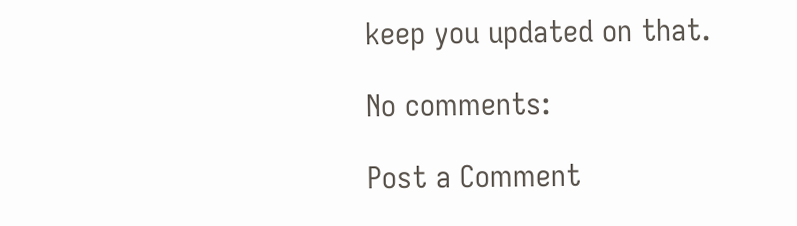keep you updated on that.

No comments:

Post a Comment